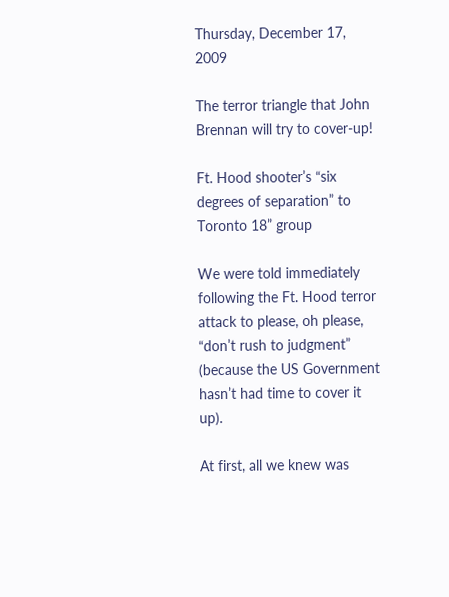Thursday, December 17, 2009

The terror triangle that John Brennan will try to cover-up!

Ft. Hood shooter’s “six degrees of separation” to Toronto 18” group

We were told immediately following the Ft. Hood terror attack to please, oh please, “don’t rush to judgment” (because the US Government hasn’t had time to cover it up).

At first, all we knew was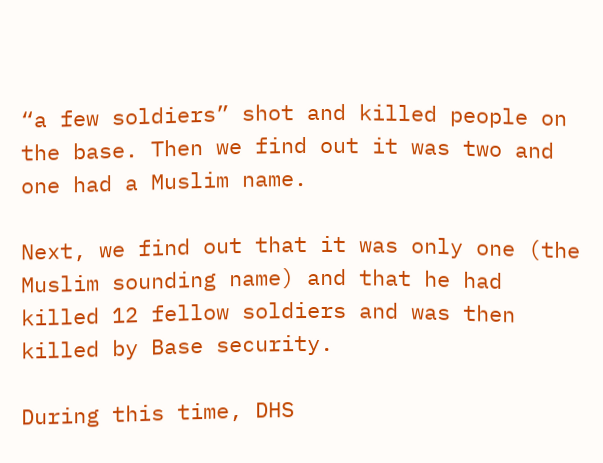“a few soldiers” shot and killed people on the base. Then we find out it was two and one had a Muslim name.

Next, we find out that it was only one (the Muslim sounding name) and that he had killed 12 fellow soldiers and was then killed by Base security.

During this time, DHS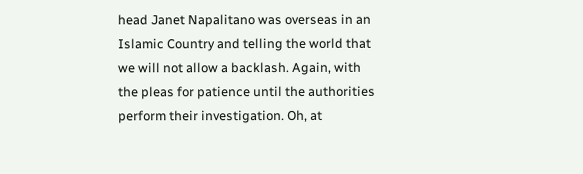head Janet Napalitano was overseas in an Islamic Country and telling the world that we will not allow a backlash. Again, with the pleas for patience until the authorities perform their investigation. Oh, at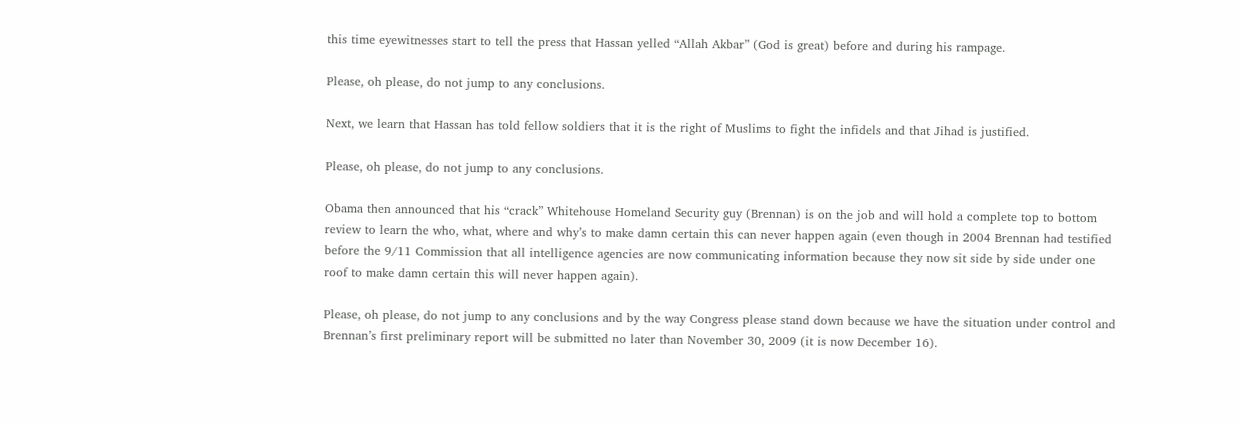this time eyewitnesses start to tell the press that Hassan yelled “Allah Akbar” (God is great) before and during his rampage.

Please, oh please, do not jump to any conclusions.

Next, we learn that Hassan has told fellow soldiers that it is the right of Muslims to fight the infidels and that Jihad is justified.

Please, oh please, do not jump to any conclusions.

Obama then announced that his “crack” Whitehouse Homeland Security guy (Brennan) is on the job and will hold a complete top to bottom review to learn the who, what, where and why’s to make damn certain this can never happen again (even though in 2004 Brennan had testified before the 9/11 Commission that all intelligence agencies are now communicating information because they now sit side by side under one roof to make damn certain this will never happen again).

Please, oh please, do not jump to any conclusions and by the way Congress please stand down because we have the situation under control and Brennan’s first preliminary report will be submitted no later than November 30, 2009 (it is now December 16).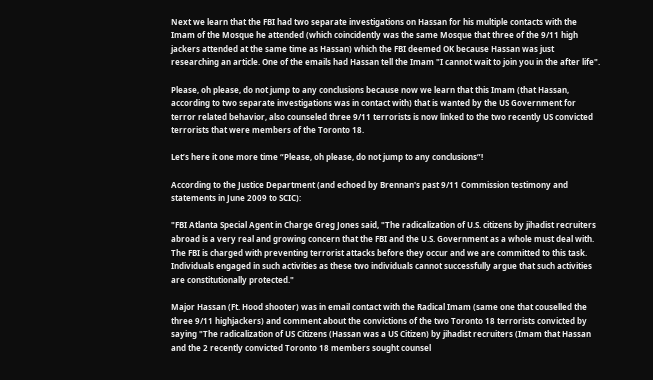Next we learn that the FBI had two separate investigations on Hassan for his multiple contacts with the Imam of the Mosque he attended (which coincidently was the same Mosque that three of the 9/11 high jackers attended at the same time as Hassan) which the FBI deemed OK because Hassan was just researching an article. One of the emails had Hassan tell the Imam "I cannot wait to join you in the after life".

Please, oh please, do not jump to any conclusions because now we learn that this Imam (that Hassan, according to two separate investigations was in contact with) that is wanted by the US Government for terror related behavior, also counseled three 9/11 terrorists is now linked to the two recently US convicted terrorists that were members of the Toronto 18.

Let’s here it one more time “Please, oh please, do not jump to any conclusions”!

According to the Justice Department (and echoed by Brennan's past 9/11 Commission testimony and statements in June 2009 to SCIC):

"FBI Atlanta Special Agent in Charge Greg Jones said, "The radicalization of U.S. citizens by jihadist recruiters abroad is a very real and growing concern that the FBI and the U.S. Government as a whole must deal with. The FBI is charged with preventing terrorist attacks before they occur and we are committed to this task. Individuals engaged in such activities as these two individuals cannot successfully argue that such activities are constitutionally protected."

Major Hassan (Ft. Hood shooter) was in email contact with the Radical Imam (same one that couselled the three 9/11 highjackers) and comment about the convictions of the two Toronto 18 terrorists convicted by saying "The radicalization of US Citizens (Hassan was a US Citizen) by jihadist recruiters (Imam that Hassan and the 2 recently convicted Toronto 18 members sought counsel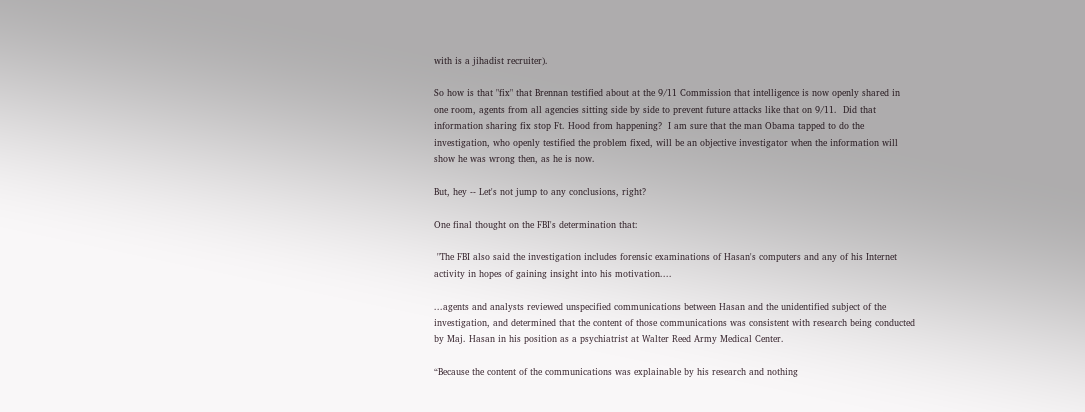with is a jihadist recruiter).

So how is that "fix" that Brennan testified about at the 9/11 Commission that intelligence is now openly shared in one room, agents from all agencies sitting side by side to prevent future attacks like that on 9/11.  Did that information sharing fix stop Ft. Hood from happening?  I am sure that the man Obama tapped to do the investigation, who openly testified the problem fixed, will be an objective investigator when the information will show he was wrong then, as he is now.

But, hey -- Let's not jump to any conclusions, right?

One final thought on the FBI's determination that:

 "The FBI also said the investigation includes forensic examinations of Hasan's computers and any of his Internet activity in hopes of gaining insight into his motivation....

...agents and analysts reviewed unspecified communications between Hasan and the unidentified subject of the investigation, and determined that the content of those communications was consistent with research being conducted by Maj. Hasan in his position as a psychiatrist at Walter Reed Army Medical Center.

“Because the content of the communications was explainable by his research and nothing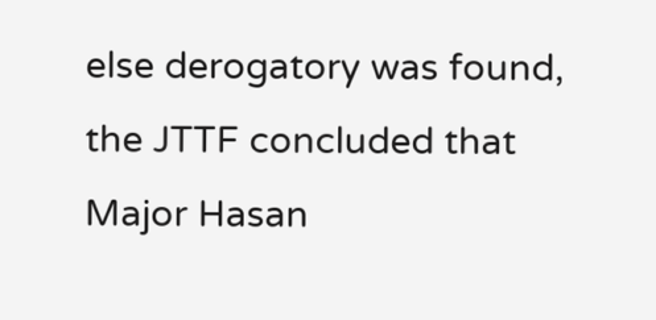else derogatory was found, the JTTF concluded that Major Hasan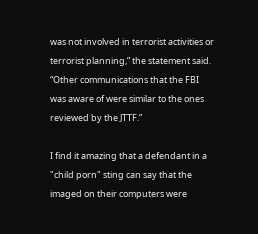was not involved in terrorist activities or terrorist planning,” the statement said. “Other communications that the FBI was aware of were similar to the ones reviewed by the JTTF.”

I find it amazing that a defendant in a "child porn" sting can say that the imaged on their computers were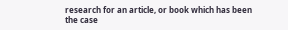research for an article, or book which has been the case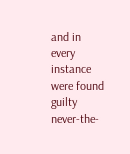and in every instance were found guilty never-the-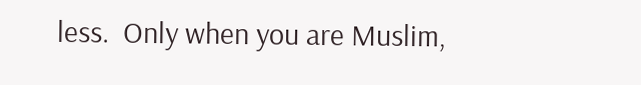less.  Only when you are Muslim,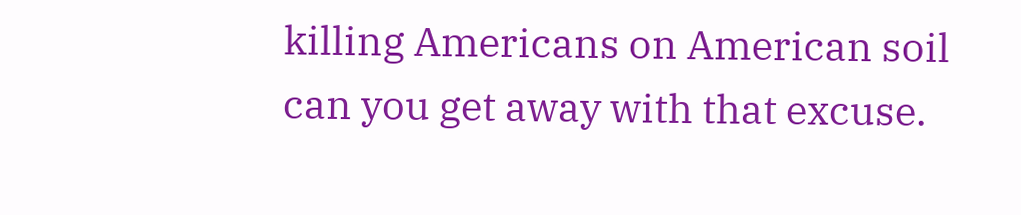killing Americans on American soil can you get away with that excuse.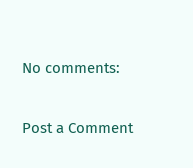No comments:

Post a Comment